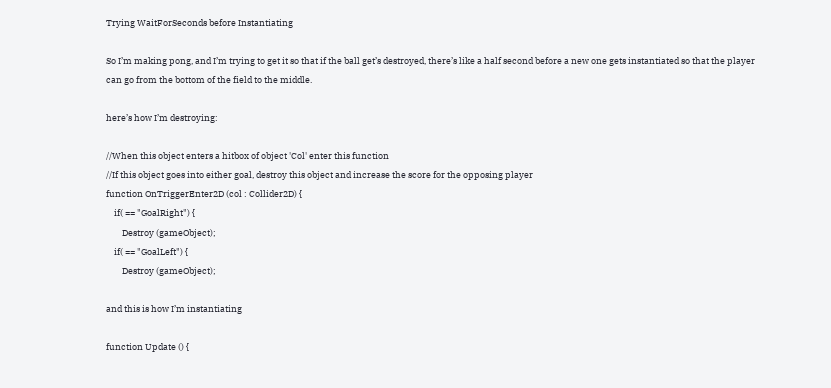Trying WaitForSeconds before Instantiating

So I’m making pong, and I’m trying to get it so that if the ball get’s destroyed, there’s like a half second before a new one gets instantiated so that the player can go from the bottom of the field to the middle.

here’s how I’m destroying:

//When this object enters a hitbox of object 'Col' enter this function
//If this object goes into either goal, destroy this object and increase the score for the opposing player
function OnTriggerEnter2D (col : Collider2D) {
    if( == "GoalRight") {
        Destroy (gameObject);
    if( == "GoalLeft") {
        Destroy (gameObject);

and this is how I’m instantiating

function Update () {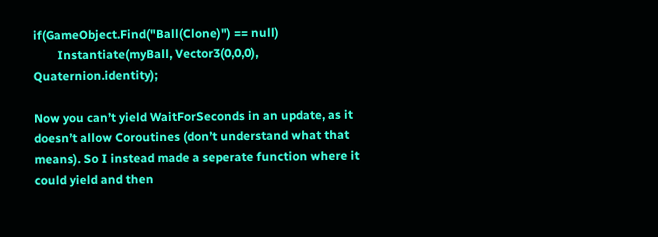if(GameObject.Find("Ball(Clone)") == null)
        Instantiate(myBall, Vector3(0,0,0), Quaternion.identity);

Now you can’t yield WaitForSeconds in an update, as it doesn’t allow Coroutines (don’t understand what that means). So I instead made a seperate function where it could yield and then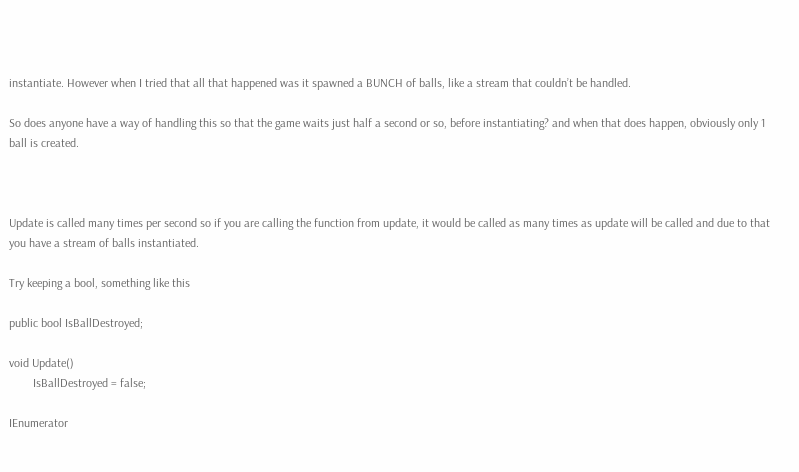instantiate. However when I tried that all that happened was it spawned a BUNCH of balls, like a stream that couldn’t be handled.

So does anyone have a way of handling this so that the game waits just half a second or so, before instantiating? and when that does happen, obviously only 1 ball is created.



Update is called many times per second so if you are calling the function from update, it would be called as many times as update will be called and due to that you have a stream of balls instantiated.

Try keeping a bool, something like this

public bool IsBallDestroyed;

void Update()
        IsBallDestroyed = false;

IEnumerator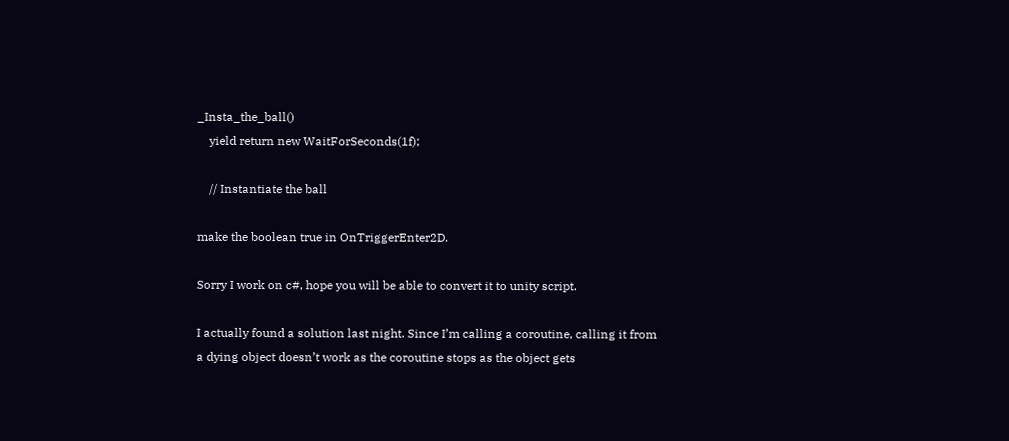_Insta_the_ball()
    yield return new WaitForSeconds(1f);

    // Instantiate the ball

make the boolean true in OnTriggerEnter2D.

Sorry I work on c#, hope you will be able to convert it to unity script.

I actually found a solution last night. Since I’m calling a coroutine, calling it from a dying object doesn’t work as the coroutine stops as the object gets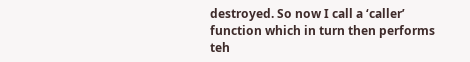destroyed. So now I call a ‘caller’ function which in turn then performs teh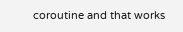coroutine and that works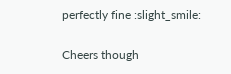perfectly fine :slight_smile:

Cheers though